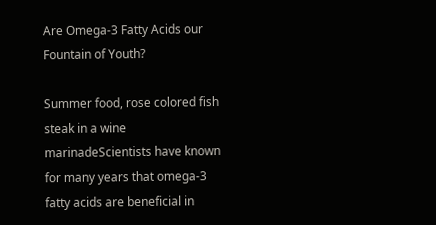Are Omega-3 Fatty Acids our Fountain of Youth?

Summer food, rose colored fish steak in a wine marinadeScientists have known for many years that omega-3 fatty acids are beneficial in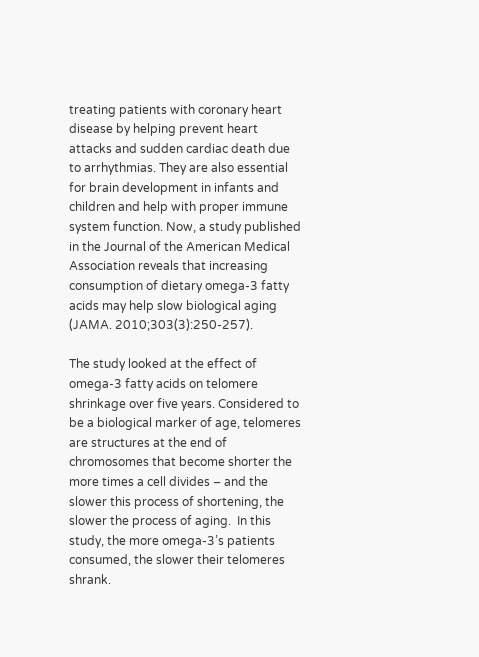treating patients with coronary heart disease by helping prevent heart attacks and sudden cardiac death due to arrhythmias. They are also essential for brain development in infants and children and help with proper immune system function. Now, a study published in the Journal of the American Medical Association reveals that increasing consumption of dietary omega-3 fatty acids may help slow biological aging (JAMA. 2010;303(3):250-257).

The study looked at the effect of omega-3 fatty acids on telomere shrinkage over five years. Considered to be a biological marker of age, telomeres are structures at the end of chromosomes that become shorter the more times a cell divides – and the slower this process of shortening, the slower the process of aging.  In this study, the more omega-3’s patients consumed, the slower their telomeres shrank.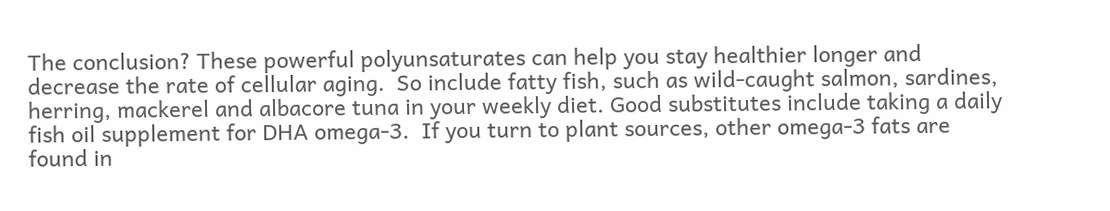The conclusion? These powerful polyunsaturates can help you stay healthier longer and decrease the rate of cellular aging.  So include fatty fish, such as wild-caught salmon, sardines, herring, mackerel and albacore tuna in your weekly diet. Good substitutes include taking a daily fish oil supplement for DHA omega-3.  If you turn to plant sources, other omega-3 fats are found in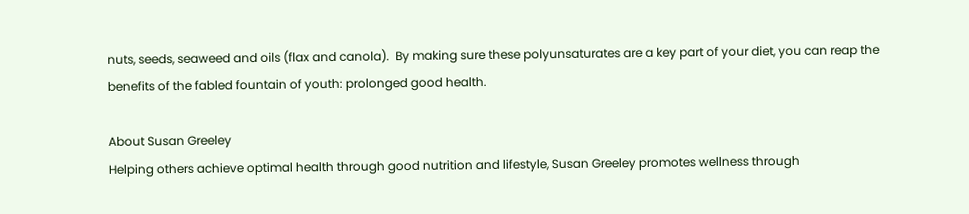nuts, seeds, seaweed and oils (flax and canola).  By making sure these polyunsaturates are a key part of your diet, you can reap the benefits of the fabled fountain of youth: prolonged good health.

About Susan Greeley
Helping others achieve optimal health through good nutrition and lifestyle, Susan Greeley promotes wellness through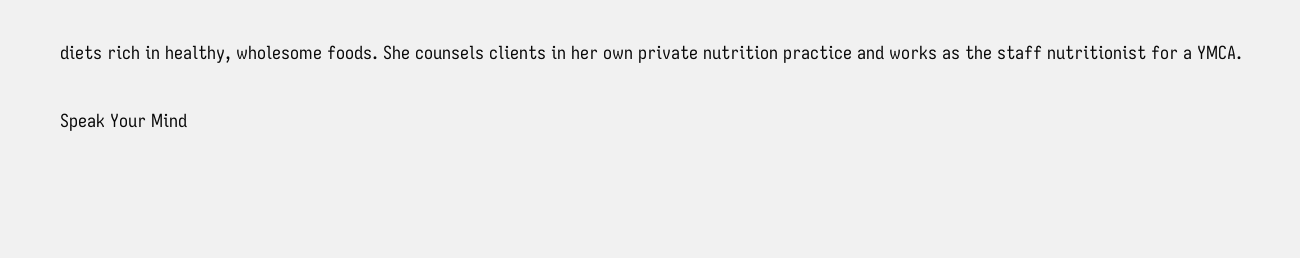diets rich in healthy, wholesome foods. She counsels clients in her own private nutrition practice and works as the staff nutritionist for a YMCA.

Speak Your Mind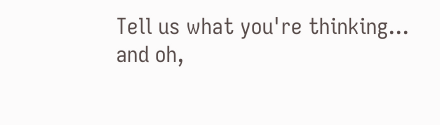Tell us what you're thinking...
and oh,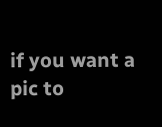if you want a pic to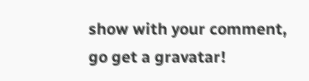show with your comment, go get a gravatar!